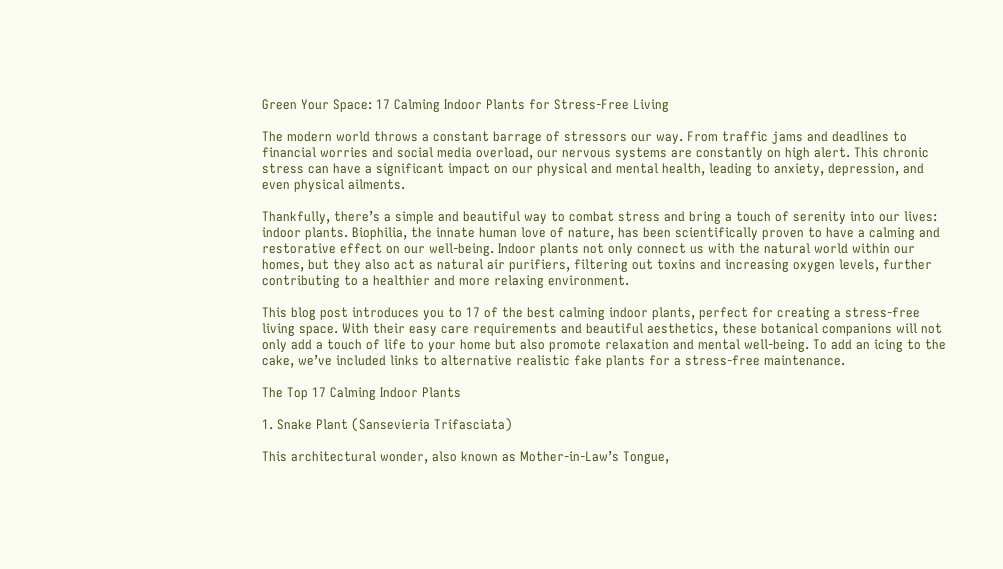Green Your Space: 17 Calming Indoor Plants for Stress-Free Living

The modern world throws a constant barrage of stressors our way. From traffic jams and deadlines to financial worries and social media overload, our nervous systems are constantly on high alert. This chronic stress can have a significant impact on our physical and mental health, leading to anxiety, depression, and even physical ailments.

Thankfully, there’s a simple and beautiful way to combat stress and bring a touch of serenity into our lives: indoor plants. Biophilia, the innate human love of nature, has been scientifically proven to have a calming and restorative effect on our well-being. Indoor plants not only connect us with the natural world within our homes, but they also act as natural air purifiers, filtering out toxins and increasing oxygen levels, further contributing to a healthier and more relaxing environment.

This blog post introduces you to 17 of the best calming indoor plants, perfect for creating a stress-free living space. With their easy care requirements and beautiful aesthetics, these botanical companions will not only add a touch of life to your home but also promote relaxation and mental well-being. To add an icing to the cake, we’ve included links to alternative realistic fake plants for a stress-free maintenance.

The Top 17 Calming Indoor Plants

1. Snake Plant (Sansevieria Trifasciata)

This architectural wonder, also known as Mother-in-Law’s Tongue,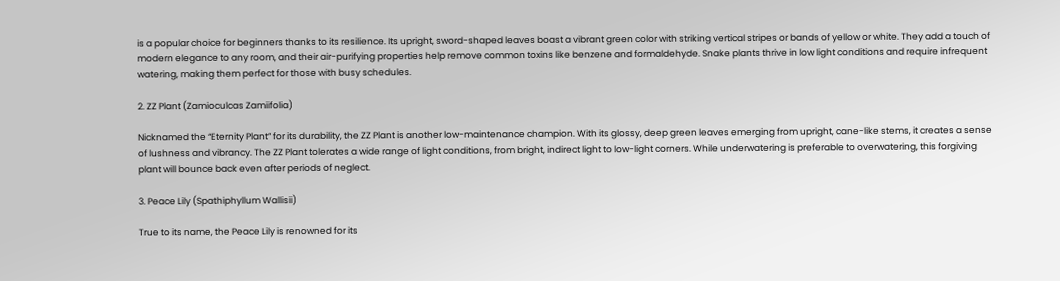is a popular choice for beginners thanks to its resilience. Its upright, sword-shaped leaves boast a vibrant green color with striking vertical stripes or bands of yellow or white. They add a touch of modern elegance to any room, and their air-purifying properties help remove common toxins like benzene and formaldehyde. Snake plants thrive in low light conditions and require infrequent watering, making them perfect for those with busy schedules.

2. ZZ Plant (Zamioculcas Zamiifolia)

Nicknamed the “Eternity Plant” for its durability, the ZZ Plant is another low-maintenance champion. With its glossy, deep green leaves emerging from upright, cane-like stems, it creates a sense of lushness and vibrancy. The ZZ Plant tolerates a wide range of light conditions, from bright, indirect light to low-light corners. While underwatering is preferable to overwatering, this forgiving plant will bounce back even after periods of neglect.

3. Peace Lily (Spathiphyllum Wallisii)

True to its name, the Peace Lily is renowned for its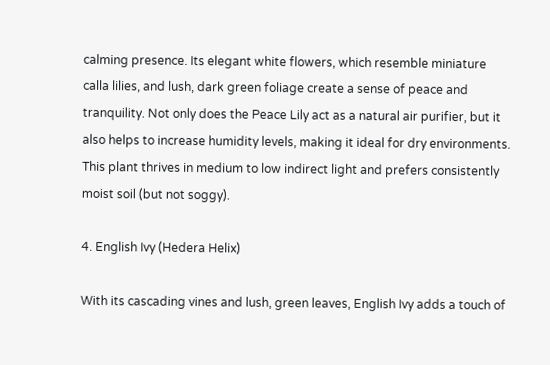calming presence. Its elegant white flowers, which resemble miniature calla lilies, and lush, dark green foliage create a sense of peace and tranquility. Not only does the Peace Lily act as a natural air purifier, but it also helps to increase humidity levels, making it ideal for dry environments. This plant thrives in medium to low indirect light and prefers consistently moist soil (but not soggy).

4. English Ivy (Hedera Helix)

With its cascading vines and lush, green leaves, English Ivy adds a touch of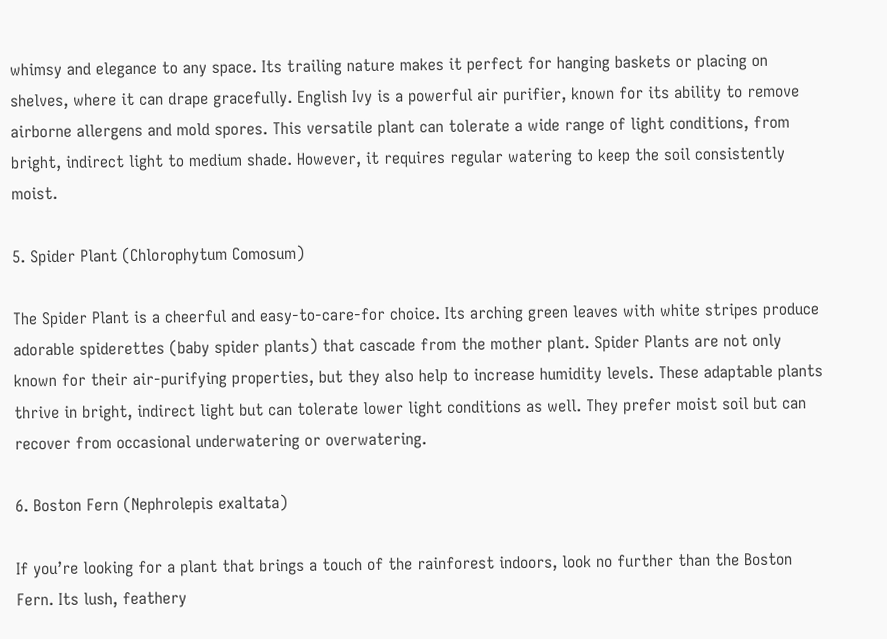whimsy and elegance to any space. Its trailing nature makes it perfect for hanging baskets or placing on shelves, where it can drape gracefully. English Ivy is a powerful air purifier, known for its ability to remove airborne allergens and mold spores. This versatile plant can tolerate a wide range of light conditions, from bright, indirect light to medium shade. However, it requires regular watering to keep the soil consistently moist.

5. Spider Plant (Chlorophytum Comosum)

The Spider Plant is a cheerful and easy-to-care-for choice. Its arching green leaves with white stripes produce adorable spiderettes (baby spider plants) that cascade from the mother plant. Spider Plants are not only known for their air-purifying properties, but they also help to increase humidity levels. These adaptable plants thrive in bright, indirect light but can tolerate lower light conditions as well. They prefer moist soil but can recover from occasional underwatering or overwatering.

6. Boston Fern (Nephrolepis exaltata)

If you’re looking for a plant that brings a touch of the rainforest indoors, look no further than the Boston Fern. Its lush, feathery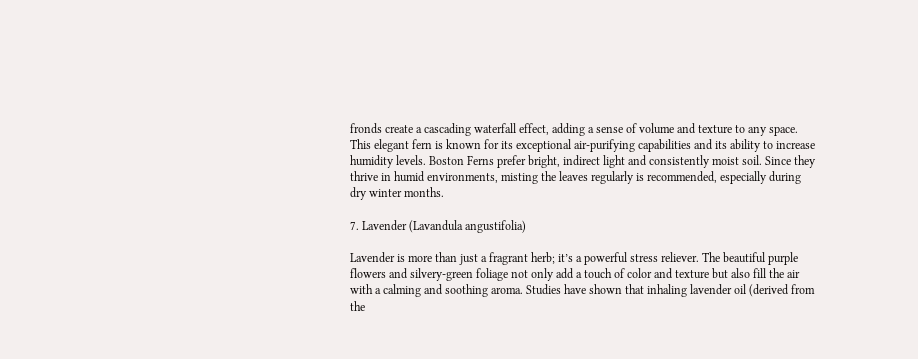fronds create a cascading waterfall effect, adding a sense of volume and texture to any space. This elegant fern is known for its exceptional air-purifying capabilities and its ability to increase humidity levels. Boston Ferns prefer bright, indirect light and consistently moist soil. Since they thrive in humid environments, misting the leaves regularly is recommended, especially during dry winter months.

7. Lavender (Lavandula angustifolia)

Lavender is more than just a fragrant herb; it’s a powerful stress reliever. The beautiful purple flowers and silvery-green foliage not only add a touch of color and texture but also fill the air with a calming and soothing aroma. Studies have shown that inhaling lavender oil (derived from the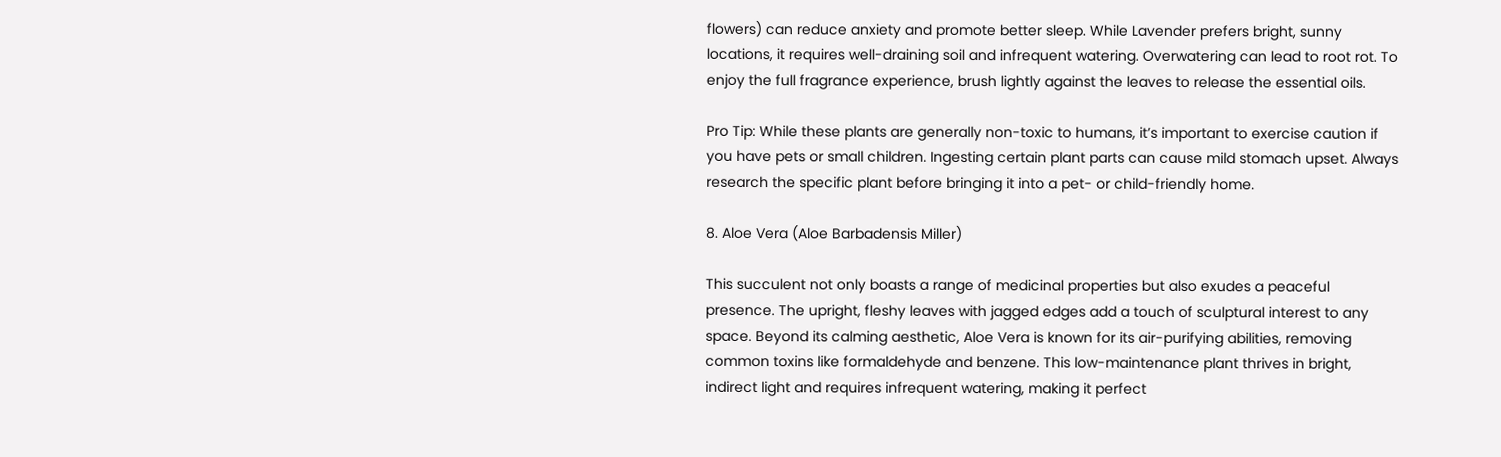flowers) can reduce anxiety and promote better sleep. While Lavender prefers bright, sunny locations, it requires well-draining soil and infrequent watering. Overwatering can lead to root rot. To enjoy the full fragrance experience, brush lightly against the leaves to release the essential oils.

Pro Tip: While these plants are generally non-toxic to humans, it’s important to exercise caution if you have pets or small children. Ingesting certain plant parts can cause mild stomach upset. Always research the specific plant before bringing it into a pet- or child-friendly home.

8. Aloe Vera (Aloe Barbadensis Miller)

This succulent not only boasts a range of medicinal properties but also exudes a peaceful presence. The upright, fleshy leaves with jagged edges add a touch of sculptural interest to any space. Beyond its calming aesthetic, Aloe Vera is known for its air-purifying abilities, removing common toxins like formaldehyde and benzene. This low-maintenance plant thrives in bright, indirect light and requires infrequent watering, making it perfect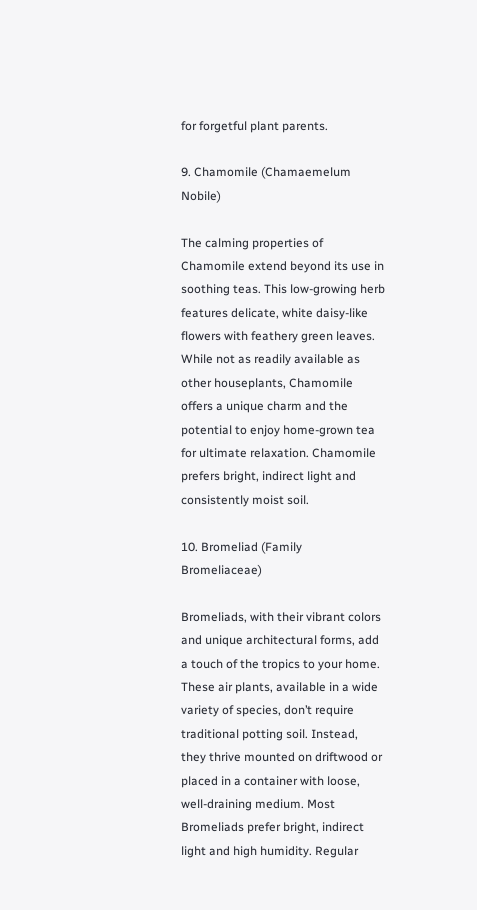for forgetful plant parents.

9. Chamomile (Chamaemelum Nobile)

The calming properties of Chamomile extend beyond its use in soothing teas. This low-growing herb features delicate, white daisy-like flowers with feathery green leaves. While not as readily available as other houseplants, Chamomile offers a unique charm and the potential to enjoy home-grown tea for ultimate relaxation. Chamomile prefers bright, indirect light and consistently moist soil.

10. Bromeliad (Family Bromeliaceae)

Bromeliads, with their vibrant colors and unique architectural forms, add a touch of the tropics to your home. These air plants, available in a wide variety of species, don’t require traditional potting soil. Instead, they thrive mounted on driftwood or placed in a container with loose, well-draining medium. Most Bromeliads prefer bright, indirect light and high humidity. Regular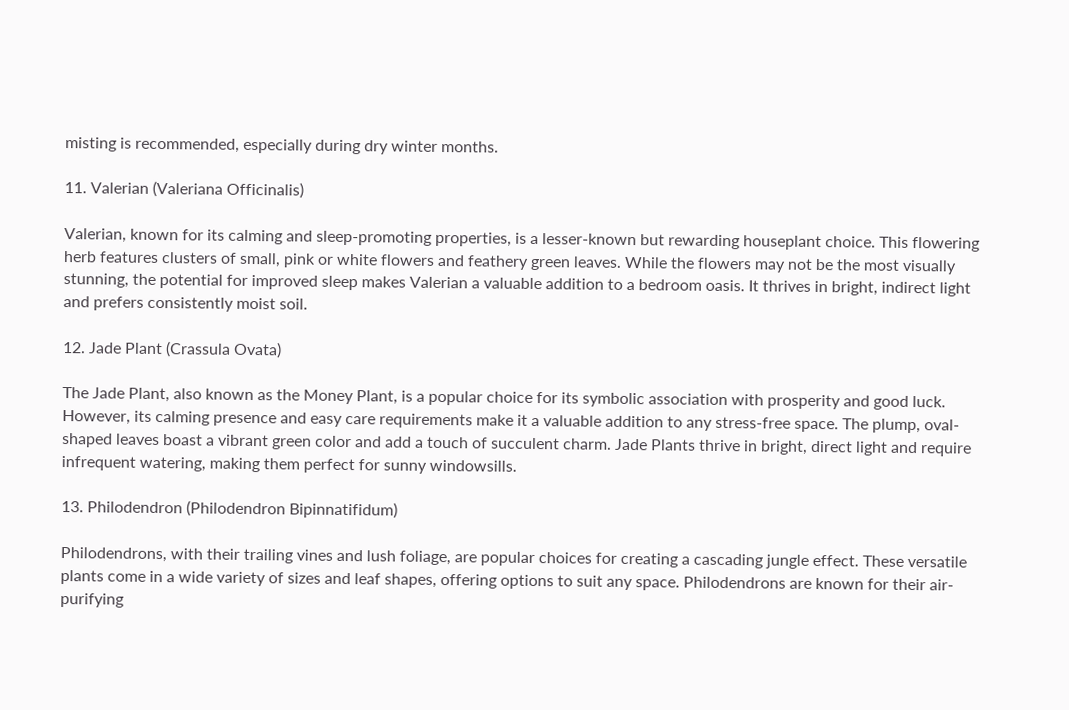misting is recommended, especially during dry winter months.

11. Valerian (Valeriana Officinalis)

Valerian, known for its calming and sleep-promoting properties, is a lesser-known but rewarding houseplant choice. This flowering herb features clusters of small, pink or white flowers and feathery green leaves. While the flowers may not be the most visually stunning, the potential for improved sleep makes Valerian a valuable addition to a bedroom oasis. It thrives in bright, indirect light and prefers consistently moist soil.

12. Jade Plant (Crassula Ovata)

The Jade Plant, also known as the Money Plant, is a popular choice for its symbolic association with prosperity and good luck. However, its calming presence and easy care requirements make it a valuable addition to any stress-free space. The plump, oval-shaped leaves boast a vibrant green color and add a touch of succulent charm. Jade Plants thrive in bright, direct light and require infrequent watering, making them perfect for sunny windowsills.

13. Philodendron (Philodendron Bipinnatifidum)

Philodendrons, with their trailing vines and lush foliage, are popular choices for creating a cascading jungle effect. These versatile plants come in a wide variety of sizes and leaf shapes, offering options to suit any space. Philodendrons are known for their air-purifying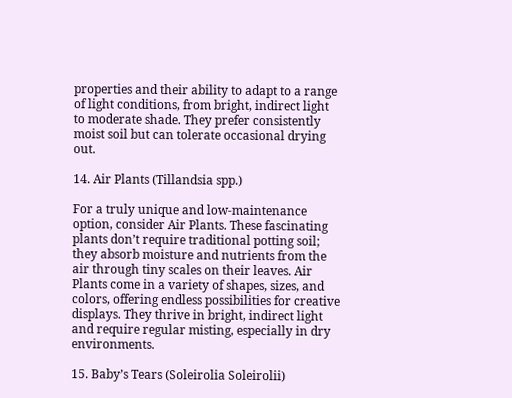properties and their ability to adapt to a range of light conditions, from bright, indirect light to moderate shade. They prefer consistently moist soil but can tolerate occasional drying out.

14. Air Plants (Tillandsia spp.)

For a truly unique and low-maintenance option, consider Air Plants. These fascinating plants don’t require traditional potting soil; they absorb moisture and nutrients from the air through tiny scales on their leaves. Air Plants come in a variety of shapes, sizes, and colors, offering endless possibilities for creative displays. They thrive in bright, indirect light and require regular misting, especially in dry environments.

15. Baby’s Tears (Soleirolia Soleirolii)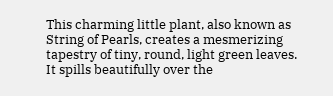This charming little plant, also known as String of Pearls, creates a mesmerizing tapestry of tiny, round, light green leaves. It spills beautifully over the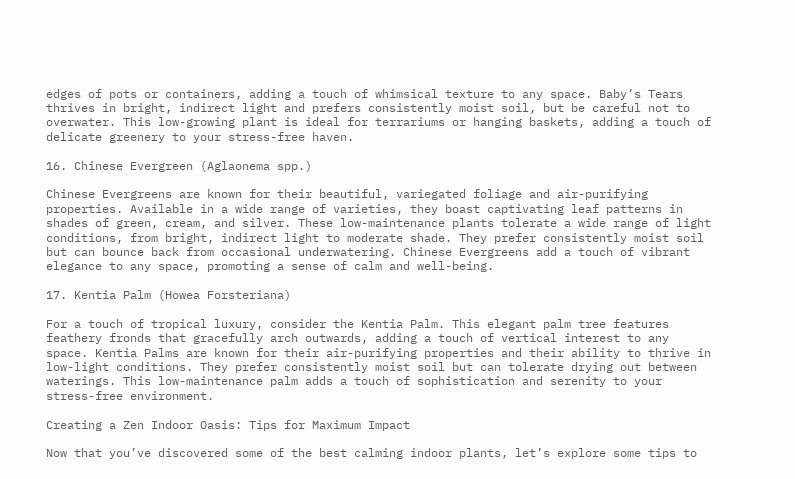edges of pots or containers, adding a touch of whimsical texture to any space. Baby’s Tears thrives in bright, indirect light and prefers consistently moist soil, but be careful not to overwater. This low-growing plant is ideal for terrariums or hanging baskets, adding a touch of delicate greenery to your stress-free haven.

16. Chinese Evergreen (Aglaonema spp.)

Chinese Evergreens are known for their beautiful, variegated foliage and air-purifying properties. Available in a wide range of varieties, they boast captivating leaf patterns in shades of green, cream, and silver. These low-maintenance plants tolerate a wide range of light conditions, from bright, indirect light to moderate shade. They prefer consistently moist soil but can bounce back from occasional underwatering. Chinese Evergreens add a touch of vibrant elegance to any space, promoting a sense of calm and well-being.

17. Kentia Palm (Howea Forsteriana)

For a touch of tropical luxury, consider the Kentia Palm. This elegant palm tree features feathery fronds that gracefully arch outwards, adding a touch of vertical interest to any space. Kentia Palms are known for their air-purifying properties and their ability to thrive in low-light conditions. They prefer consistently moist soil but can tolerate drying out between waterings. This low-maintenance palm adds a touch of sophistication and serenity to your stress-free environment.

Creating a Zen Indoor Oasis: Tips for Maximum Impact

Now that you’ve discovered some of the best calming indoor plants, let’s explore some tips to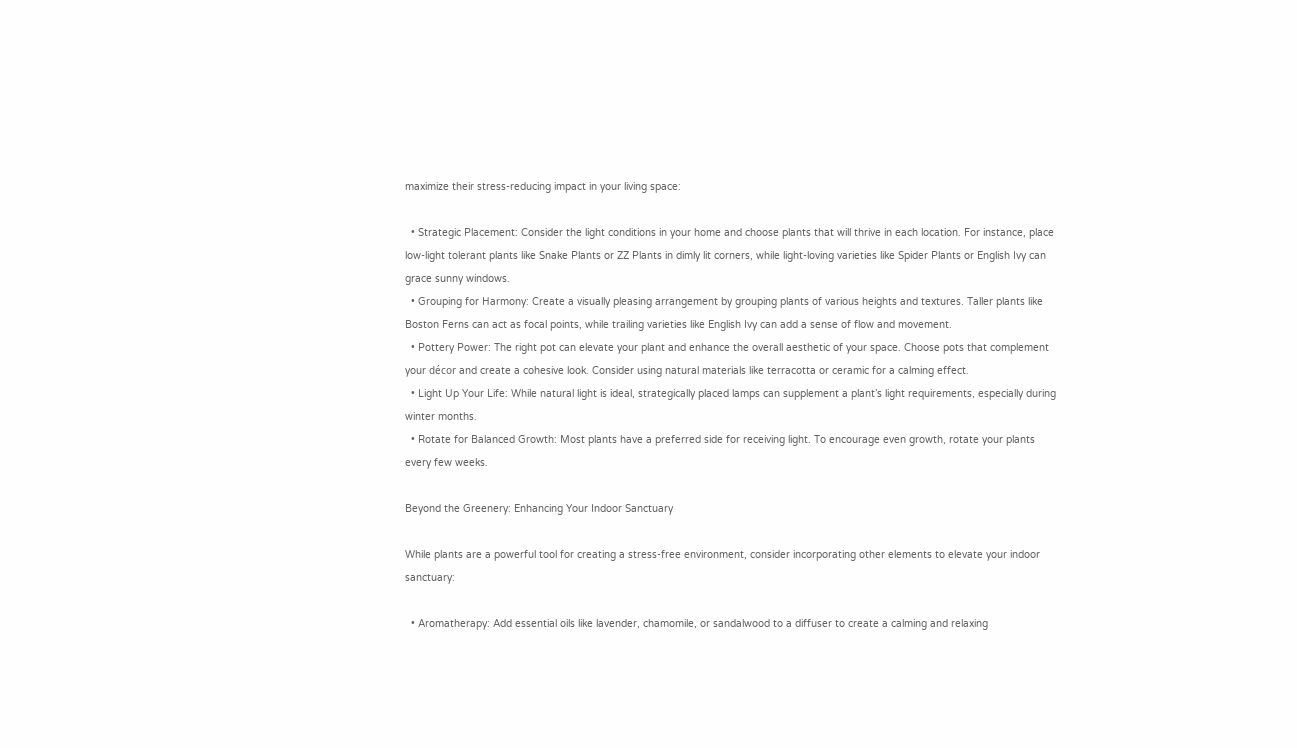maximize their stress-reducing impact in your living space:

  • Strategic Placement: Consider the light conditions in your home and choose plants that will thrive in each location. For instance, place low-light tolerant plants like Snake Plants or ZZ Plants in dimly lit corners, while light-loving varieties like Spider Plants or English Ivy can grace sunny windows.
  • Grouping for Harmony: Create a visually pleasing arrangement by grouping plants of various heights and textures. Taller plants like Boston Ferns can act as focal points, while trailing varieties like English Ivy can add a sense of flow and movement.
  • Pottery Power: The right pot can elevate your plant and enhance the overall aesthetic of your space. Choose pots that complement your décor and create a cohesive look. Consider using natural materials like terracotta or ceramic for a calming effect.
  • Light Up Your Life: While natural light is ideal, strategically placed lamps can supplement a plant’s light requirements, especially during winter months.
  • Rotate for Balanced Growth: Most plants have a preferred side for receiving light. To encourage even growth, rotate your plants every few weeks.

Beyond the Greenery: Enhancing Your Indoor Sanctuary

While plants are a powerful tool for creating a stress-free environment, consider incorporating other elements to elevate your indoor sanctuary:

  • Aromatherapy: Add essential oils like lavender, chamomile, or sandalwood to a diffuser to create a calming and relaxing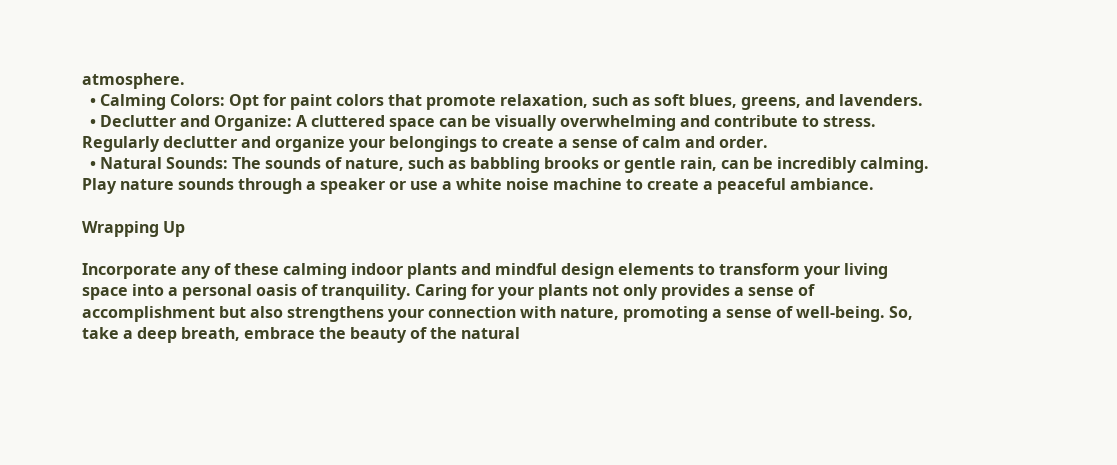atmosphere.
  • Calming Colors: Opt for paint colors that promote relaxation, such as soft blues, greens, and lavenders.
  • Declutter and Organize: A cluttered space can be visually overwhelming and contribute to stress. Regularly declutter and organize your belongings to create a sense of calm and order.
  • Natural Sounds: The sounds of nature, such as babbling brooks or gentle rain, can be incredibly calming. Play nature sounds through a speaker or use a white noise machine to create a peaceful ambiance.

Wrapping Up

Incorporate any of these calming indoor plants and mindful design elements to transform your living space into a personal oasis of tranquility. Caring for your plants not only provides a sense of accomplishment but also strengthens your connection with nature, promoting a sense of well-being. So, take a deep breath, embrace the beauty of the natural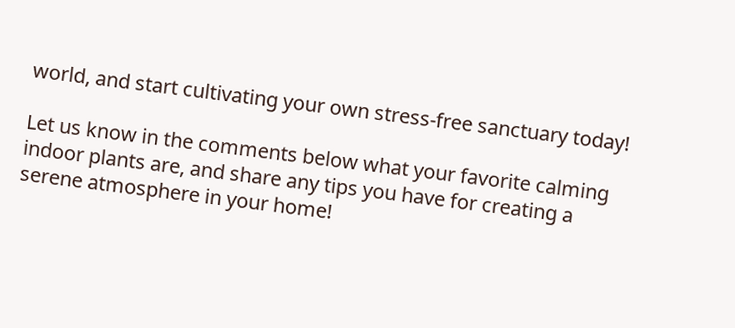world, and start cultivating your own stress-free sanctuary today!

Let us know in the comments below what your favorite calming indoor plants are, and share any tips you have for creating a serene atmosphere in your home!